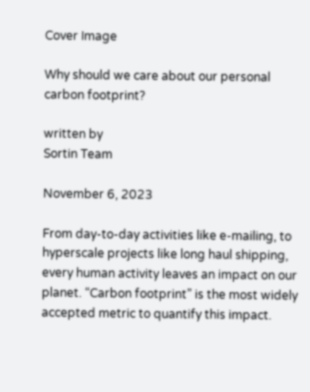Cover Image

Why should we care about our personal carbon footprint?

written by
Sortin Team

November 6, 2023

From day-to-day activities like e-mailing, to hyperscale projects like long haul shipping, every human activity leaves an impact on our planet. “Carbon footprint” is the most widely accepted metric to quantify this impact.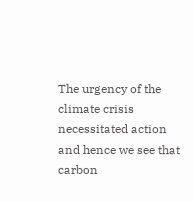The urgency of the climate crisis necessitated action and hence we see that carbon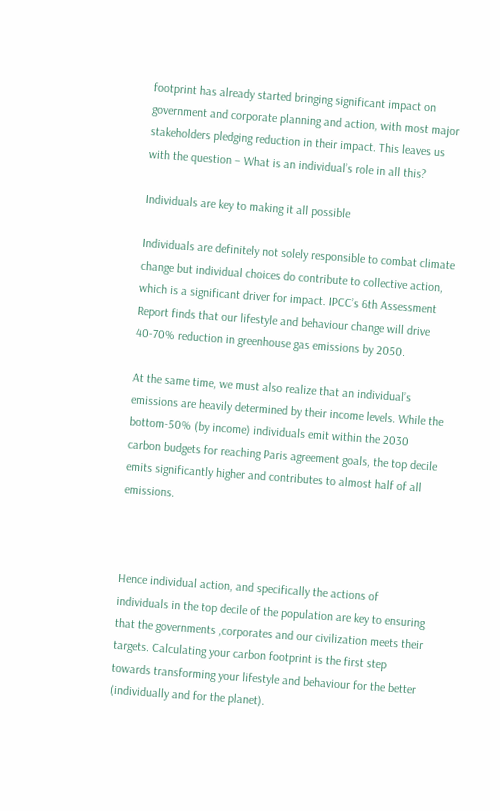footprint has already started bringing significant impact on government and corporate planning and action, with most major stakeholders pledging reduction in their impact. This leaves us with the question – What is an individual’s role in all this?

Individuals are key to making it all possible

Individuals are definitely not solely responsible to combat climate change but individual choices do contribute to collective action, which is a significant driver for impact. IPCC’s 6th Assessment Report finds that our lifestyle and behaviour change will drive 40-70% reduction in greenhouse gas emissions by 2050.

At the same time, we must also realize that an individual’s emissions are heavily determined by their income levels. While the bottom-50% (by income) individuals emit within the 2030 carbon budgets for reaching Paris agreement goals, the top decile emits significantly higher and contributes to almost half of all emissions.



Hence individual action, and specifically the actions of individuals in the top decile of the population are key to ensuring that the governments ,corporates and our civilization meets their targets. Calculating your carbon footprint is the first step towards transforming your lifestyle and behaviour for the better (individually and for the planet).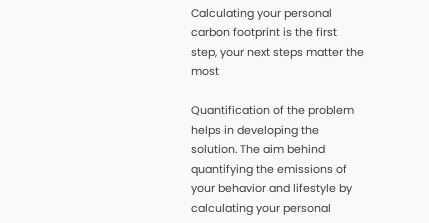Calculating your personal carbon footprint is the first step, your next steps matter the most

Quantification of the problem helps in developing the solution. The aim behind quantifying the emissions of your behavior and lifestyle by calculating your personal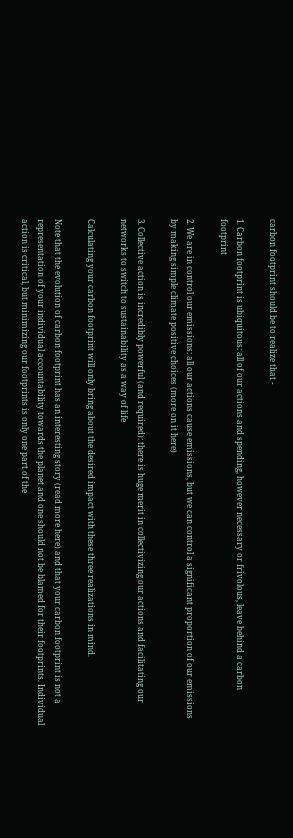carbon footprint should be to realize that -

1. Carbon footprint is ubiquitous: all of our actions and spending, however necessary or frivolous, leave behind a carbon footprint

2. We are in control our emissions: all our actions cause emissions, but we can control a significant proportion of our emissions by making simple climate positive choices (more on it here)

3. Collective action is incredibly powerful (and required): there is huge merit in collectivizing our actions and facilitating our networks to switch to sustainability as a way of life

Calculating your carbon footprint will only bring about the desired impact with these three realizations in mind.

Note that the evolution of carbon footprint has an interesting story (read more here) and that your carbon footprint is not a representation of your individual accountability towards the planet and one should not be blamed for their footprints. Individual action is critical, but minimizing our footprints is only one part of the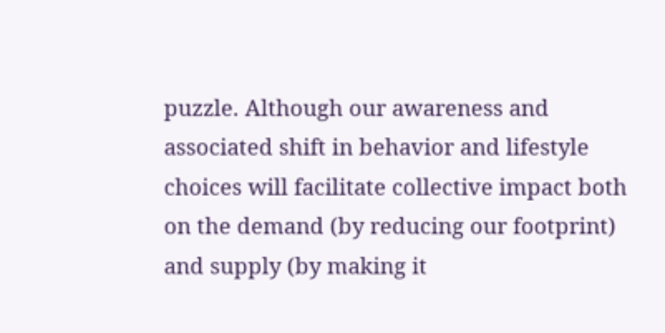puzzle. Although our awareness and associated shift in behavior and lifestyle choices will facilitate collective impact both on the demand (by reducing our footprint) and supply (by making it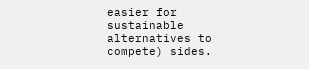easier for sustainable alternatives to compete) sides.